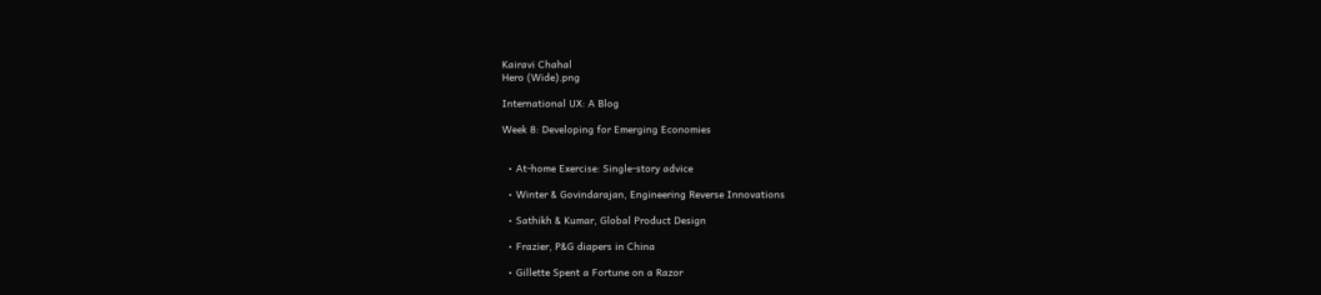Kairavi Chahal
Hero (Wide).png

International UX: A Blog

Week 8: Developing for Emerging Economies


  • At-home Exercise: Single-story advice

  • Winter & Govindarajan, Engineering Reverse Innovations

  • Sathikh & Kumar, Global Product Design

  • Frazier, P&G diapers in China

  • Gillette Spent a Fortune on a Razor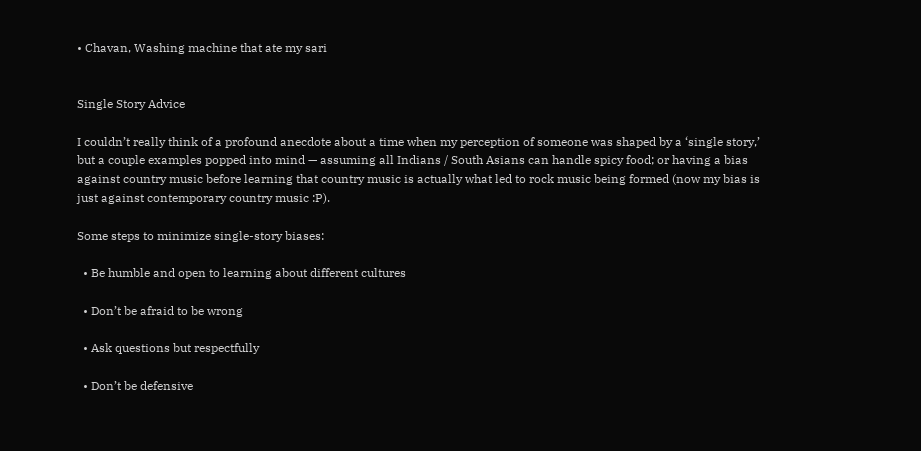• Chavan, Washing machine that ate my sari


Single Story Advice

I couldn’t really think of a profound anecdote about a time when my perception of someone was shaped by a ‘single story,’ but a couple examples popped into mind — assuming all Indians / South Asians can handle spicy food; or having a bias against country music before learning that country music is actually what led to rock music being formed (now my bias is just against contemporary country music :P).

Some steps to minimize single-story biases:

  • Be humble and open to learning about different cultures

  • Don’t be afraid to be wrong

  • Ask questions but respectfully

  • Don’t be defensive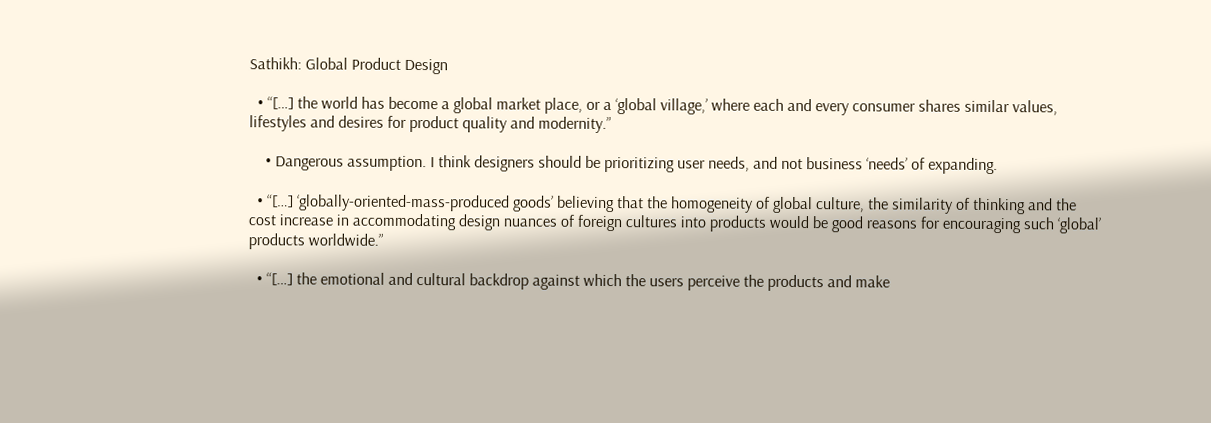Sathikh: Global Product Design

  • “[…] the world has become a global market place, or a ‘global village,’ where each and every consumer shares similar values, lifestyles and desires for product quality and modernity.”

    • Dangerous assumption. I think designers should be prioritizing user needs, and not business ‘needs’ of expanding.

  • “[…] ‘globally-oriented-mass-produced goods’ believing that the homogeneity of global culture, the similarity of thinking and the cost increase in accommodating design nuances of foreign cultures into products would be good reasons for encouraging such ‘global’ products worldwide.”

  • “[…] the emotional and cultural backdrop against which the users perceive the products and make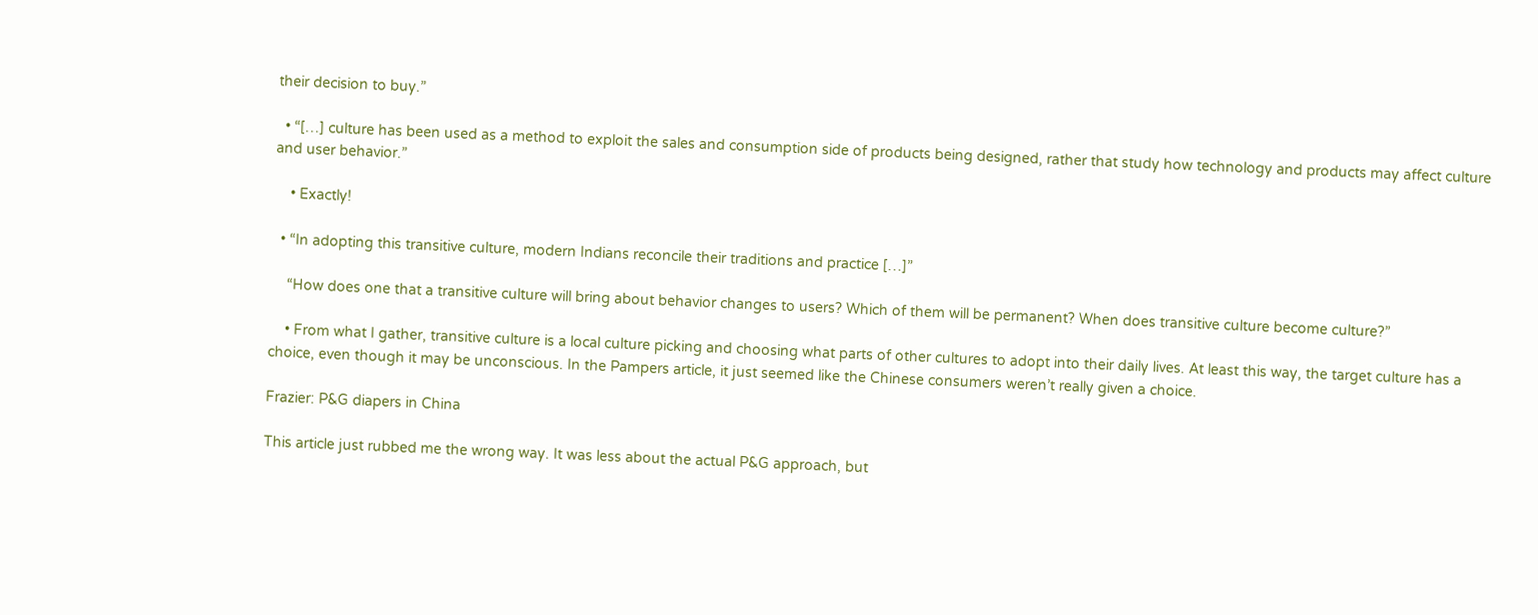their decision to buy.”

  • “[…] culture has been used as a method to exploit the sales and consumption side of products being designed, rather that study how technology and products may affect culture and user behavior.”

    • Exactly!

  • “In adopting this transitive culture, modern Indians reconcile their traditions and practice […]”

    “How does one that a transitive culture will bring about behavior changes to users? Which of them will be permanent? When does transitive culture become culture?”

    • From what I gather, transitive culture is a local culture picking and choosing what parts of other cultures to adopt into their daily lives. At least this way, the target culture has a choice, even though it may be unconscious. In the Pampers article, it just seemed like the Chinese consumers weren’t really given a choice.

Frazier: P&G diapers in China

This article just rubbed me the wrong way. It was less about the actual P&G approach, but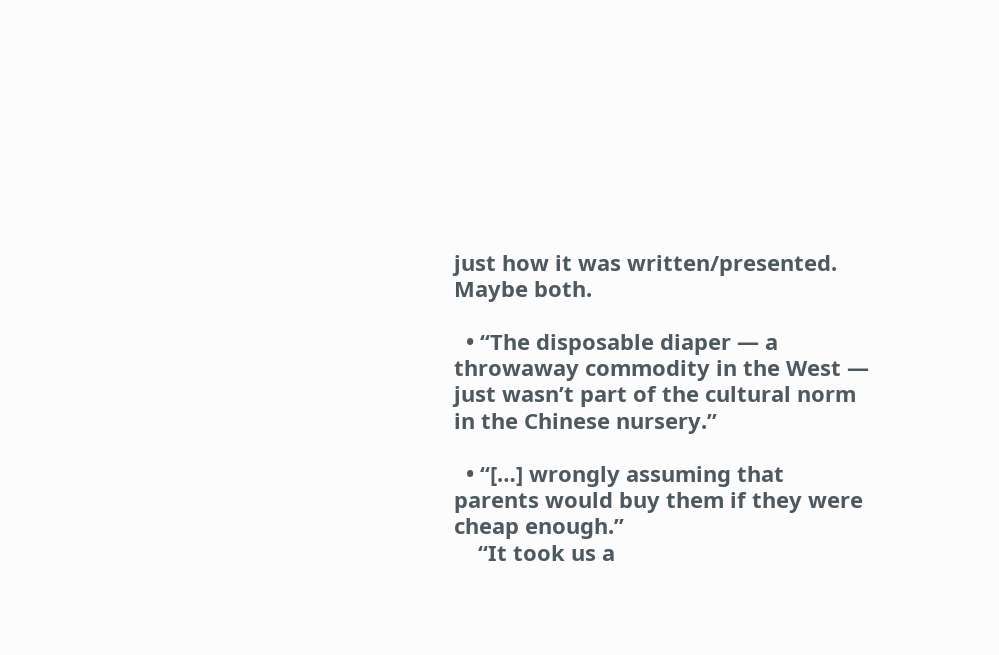just how it was written/presented. Maybe both.

  • “The disposable diaper — a throwaway commodity in the West — just wasn’t part of the cultural norm in the Chinese nursery.”

  • “[…] wrongly assuming that parents would buy them if they were cheap enough.”
    “It took us a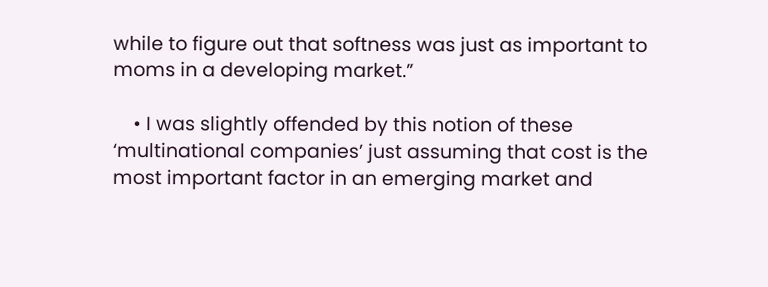while to figure out that softness was just as important to moms in a developing market.”

    • I was slightly offended by this notion of these ‘multinational companies’ just assuming that cost is the most important factor in an emerging market and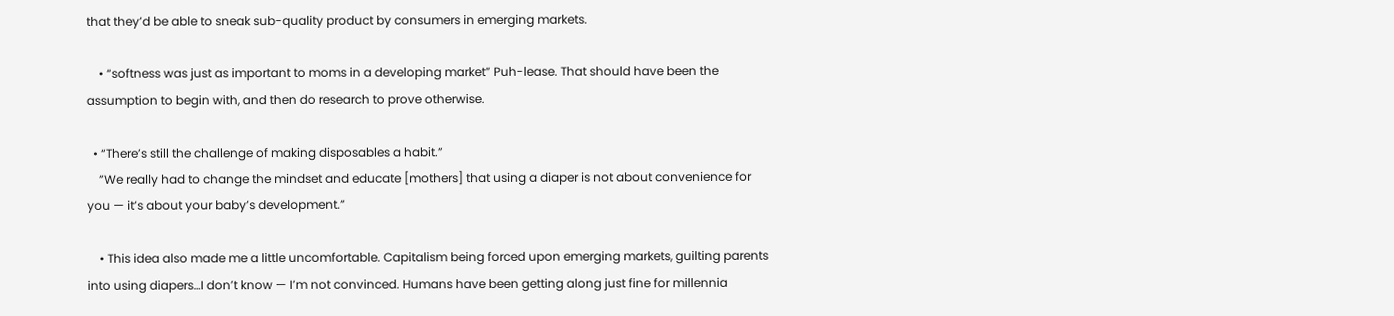that they’d be able to sneak sub-quality product by consumers in emerging markets.

    • “softness was just as important to moms in a developing market” Puh-lease. That should have been the assumption to begin with, and then do research to prove otherwise.

  • “There’s still the challenge of making disposables a habit.”
    ”We really had to change the mindset and educate [mothers] that using a diaper is not about convenience for you — it’s about your baby’s development.”

    • This idea also made me a little uncomfortable. Capitalism being forced upon emerging markets, guilting parents into using diapers…I don’t know — I’m not convinced. Humans have been getting along just fine for millennia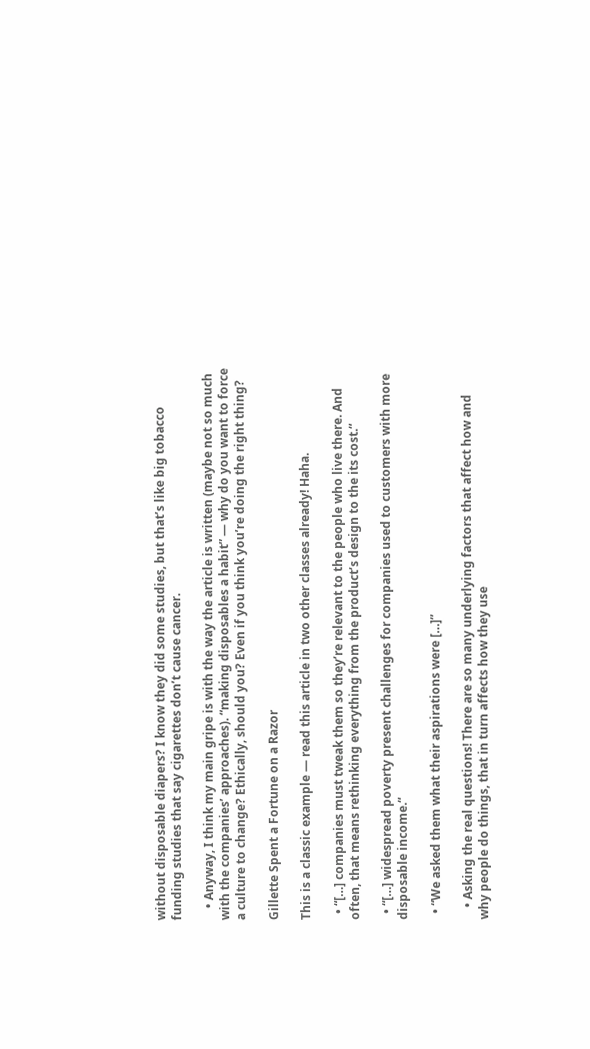without disposable diapers? I know they did some studies, but that’s like big tobacco funding studies that say cigarettes don’t cause cancer.

    • Anyway, I think my main gripe is with the way the article is written (maybe not so much with the companies’ approaches). “making disposables a habit” — why do you want to force a culture to change? Ethically, should you? Even if you think you’re doing the right thing?

Gillette Spent a Fortune on a Razor

This is a classic example — read this article in two other classes already! Haha.

  • “[…] companies must tweak them so they’re relevant to the people who live there. And often, that means rethinking everything from the product’s design to the its cost.“

  • “[…] widespread poverty present challenges for companies used to customers with more disposable income.“

  • “We asked them what their aspirations were […]”

    • Asking the real questions! There are so many underlying factors that affect how and why people do things, that in turn affects how they use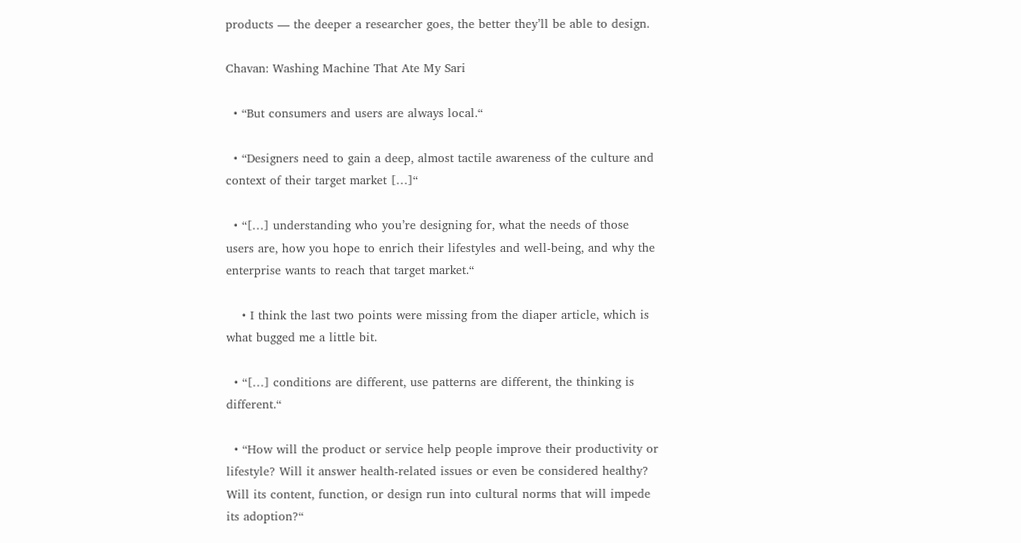products — the deeper a researcher goes, the better they’ll be able to design.

Chavan: Washing Machine That Ate My Sari

  • “But consumers and users are always local.“

  • “Designers need to gain a deep, almost tactile awareness of the culture and context of their target market […]“

  • “[…] understanding who you’re designing for, what the needs of those users are, how you hope to enrich their lifestyles and well-being, and why the enterprise wants to reach that target market.“

    • I think the last two points were missing from the diaper article, which is what bugged me a little bit.

  • “[…] conditions are different, use patterns are different, the thinking is different.“

  • “How will the product or service help people improve their productivity or lifestyle? Will it answer health-related issues or even be considered healthy? Will its content, function, or design run into cultural norms that will impede its adoption?“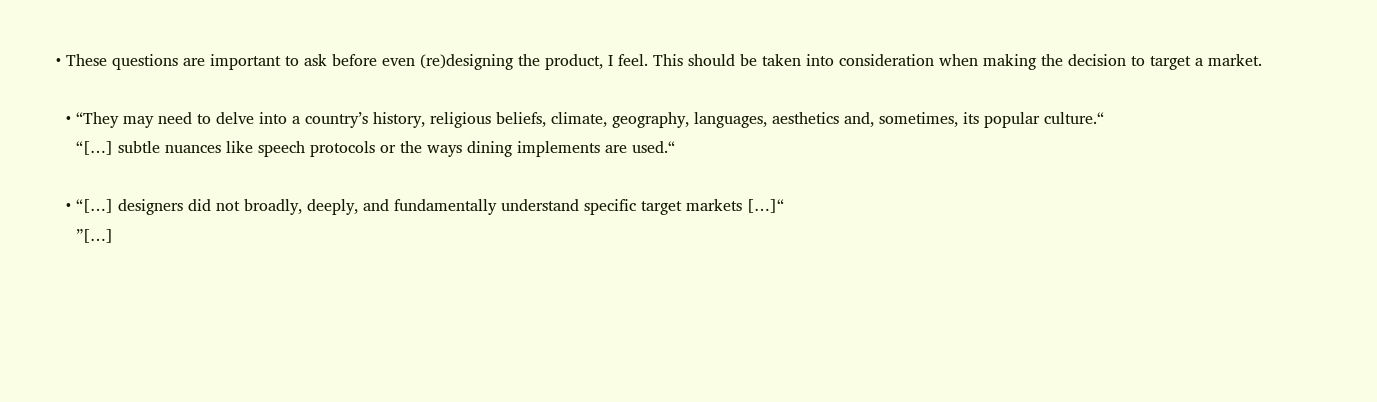• These questions are important to ask before even (re)designing the product, I feel. This should be taken into consideration when making the decision to target a market.

  • “They may need to delve into a country’s history, religious beliefs, climate, geography, languages, aesthetics and, sometimes, its popular culture.“
    “[…] subtle nuances like speech protocols or the ways dining implements are used.“

  • “[…] designers did not broadly, deeply, and fundamentally understand specific target markets […]“
    ”[…]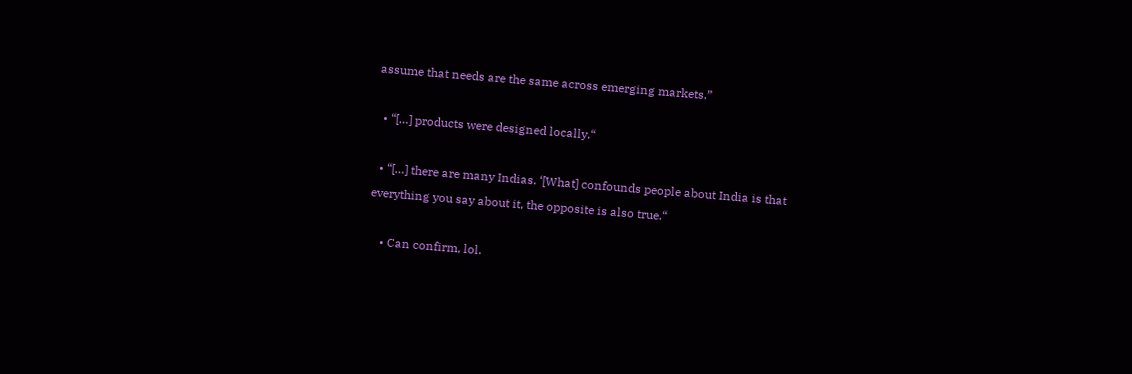assume that needs are the same across emerging markets.”

  • “[…] products were designed locally.“

  • “[…] there are many Indias. ‘[What] confounds people about India is that everything you say about it, the opposite is also true.“

    • Can confirm, lol.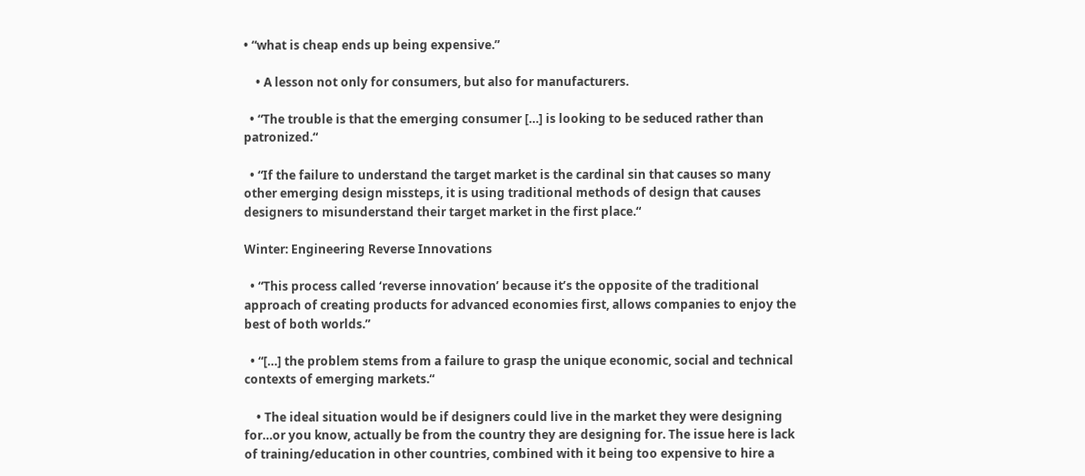• “what is cheap ends up being expensive.”

    • A lesson not only for consumers, but also for manufacturers.

  • “The trouble is that the emerging consumer […] is looking to be seduced rather than patronized.“

  • “If the failure to understand the target market is the cardinal sin that causes so many other emerging design missteps, it is using traditional methods of design that causes designers to misunderstand their target market in the first place.“

Winter: Engineering Reverse Innovations

  • “This process called ‘reverse innovation’ because it’s the opposite of the traditional approach of creating products for advanced economies first, allows companies to enjoy the best of both worlds.”

  • “[…] the problem stems from a failure to grasp the unique economic, social and technical contexts of emerging markets.“

    • The ideal situation would be if designers could live in the market they were designing for…or you know, actually be from the country they are designing for. The issue here is lack of training/education in other countries, combined with it being too expensive to hire a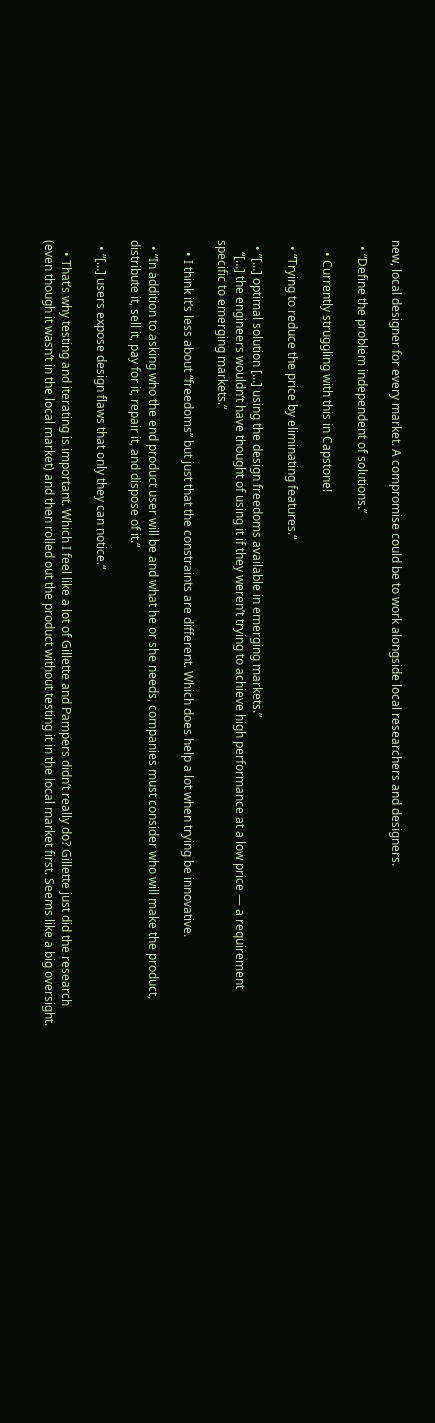new, local designer for every market. A compromise could be to work alongside local researchers and designers.

  • “Define the problem independent of solutions.”

    • Currently struggling with this in Capstone!

  • “Trying to reduce the price by eliminating features.“

  • ”[…] optimal solution […] using the design freedoms available in emerging markets.”
    “[…] the engineers wouldn’t have thought of using it if they weren’t trying to achieve high performance at a low price — a requirement specific to emerging markets.“

    • I think it’s less about “freedoms” but just that the constraints are different. Which does help a lot when trying be innovative.

  • “In addition to asking who the end product user will be and what he or she needs, companies must consider who will make the product, distribute it, sell it, pay for it, repair it, and dispose of it.“

  • “[…] users expose design flaws that only they can notice.“

    • That’s why testing and iterating is important. Which I feel like a lot of Gillette and Pampers didn’t really do? Gillette just did the research (even though it wasn’t in the local market) and then rolled out the product without testing it in the local market first. Seems like a big oversight.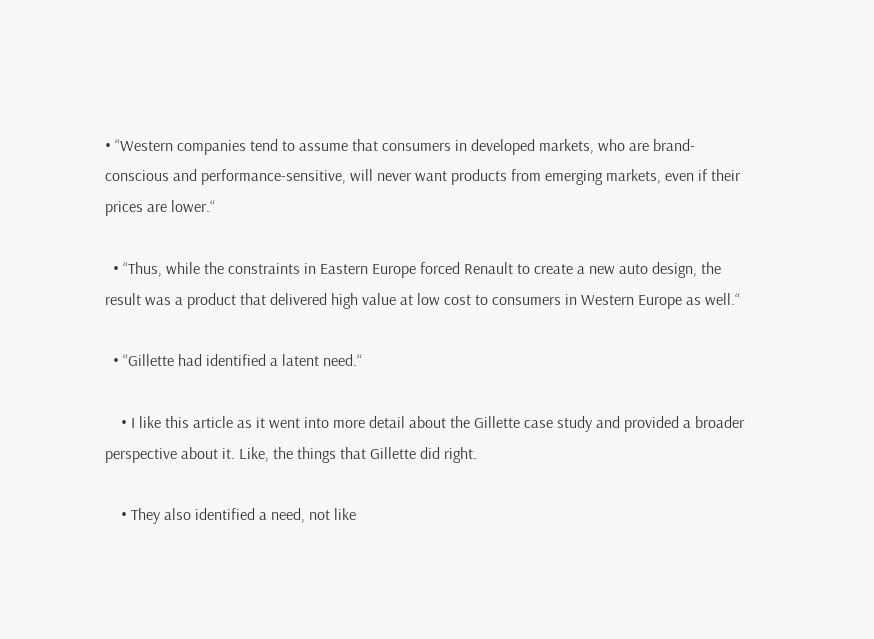• “Western companies tend to assume that consumers in developed markets, who are brand-conscious and performance-sensitive, will never want products from emerging markets, even if their prices are lower.“

  • “Thus, while the constraints in Eastern Europe forced Renault to create a new auto design, the result was a product that delivered high value at low cost to consumers in Western Europe as well.“

  • “Gillette had identified a latent need.“

    • I like this article as it went into more detail about the Gillette case study and provided a broader perspective about it. Like, the things that Gillette did right.

    • They also identified a need, not like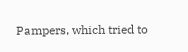Pampers, which tried to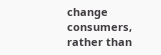change consumers, rather than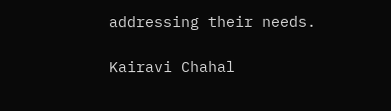addressing their needs.

Kairavi Chahal